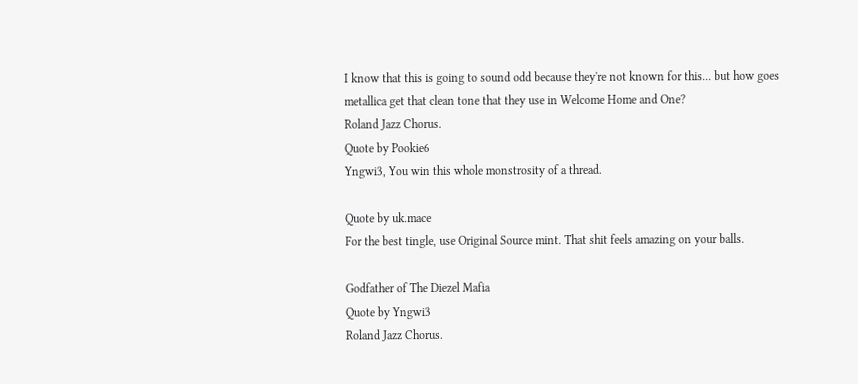I know that this is going to sound odd because they're not known for this... but how goes metallica get that clean tone that they use in Welcome Home and One?
Roland Jazz Chorus.
Quote by Pookie6
Yngwi3, You win this whole monstrosity of a thread.

Quote by uk.mace
For the best tingle, use Original Source mint. That shit feels amazing on your balls.

Godfather of The Diezel Mafia
Quote by Yngwi3
Roland Jazz Chorus.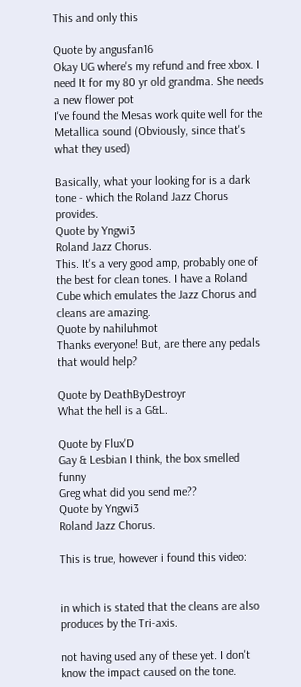This and only this

Quote by angusfan16
Okay UG where's my refund and free xbox. I need It for my 80 yr old grandma. She needs a new flower pot
I've found the Mesas work quite well for the Metallica sound (Obviously, since that's what they used)

Basically, what your looking for is a dark tone - which the Roland Jazz Chorus provides.
Quote by Yngwi3
Roland Jazz Chorus.
This. It's a very good amp, probably one of the best for clean tones. I have a Roland Cube which emulates the Jazz Chorus and cleans are amazing.
Quote by nahiluhmot
Thanks everyone! But, are there any pedals that would help?

Quote by DeathByDestroyr
What the hell is a G&L.

Quote by Flux'D
Gay & Lesbian I think, the box smelled funny
Greg what did you send me??
Quote by Yngwi3
Roland Jazz Chorus.

This is true, however i found this video:


in which is stated that the cleans are also produces by the Tri-axis.

not having used any of these yet. I don't know the impact caused on the tone.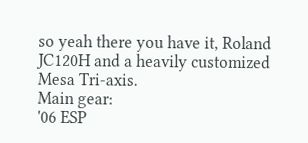so yeah there you have it, Roland JC120H and a heavily customized Mesa Tri-axis.
Main gear:
'06 ESP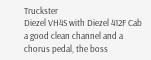Truckster
Diezel VH4S with Diezel 412F Cab
a good clean channel and a chorus pedal, the boss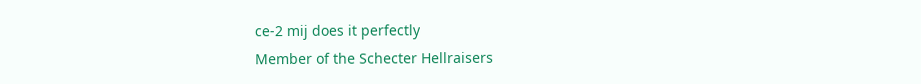ce-2 mij does it perfectly
Member of the Schecter Hellraisers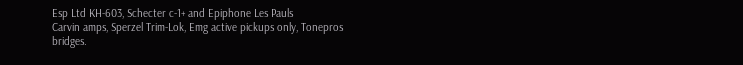Esp Ltd KH-603, Schecter c-1+ and Epiphone Les Pauls
Carvin amps, Sperzel Trim-Lok, Emg active pickups only, Tonepros bridges.